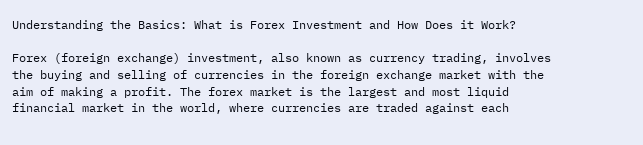Understanding the Basics: What is Forex Investment and How Does it Work?

Forex (foreign exchange) investment, also known as currency trading, involves the buying and selling of currencies in the foreign exchange market with the aim of making a profit. The forex market is the largest and most liquid financial market in the world, where currencies are traded against each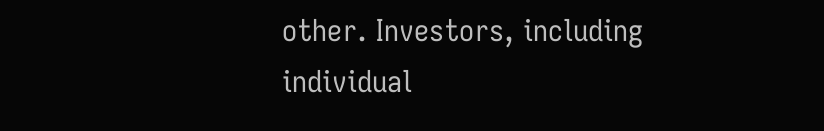other. Investors, including individual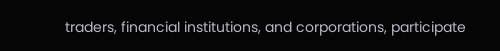traders, financial institutions, and corporations, participate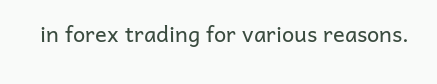in forex trading for various reasons.